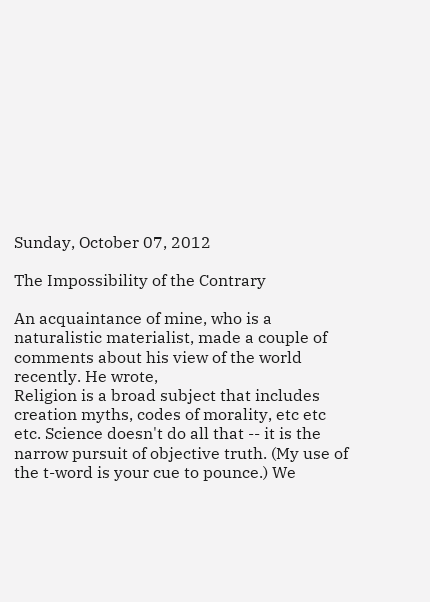Sunday, October 07, 2012

The Impossibility of the Contrary

An acquaintance of mine, who is a naturalistic materialist, made a couple of comments about his view of the world recently. He wrote,
Religion is a broad subject that includes creation myths, codes of morality, etc etc etc. Science doesn't do all that -- it is the narrow pursuit of objective truth. (My use of the t-word is your cue to pounce.) We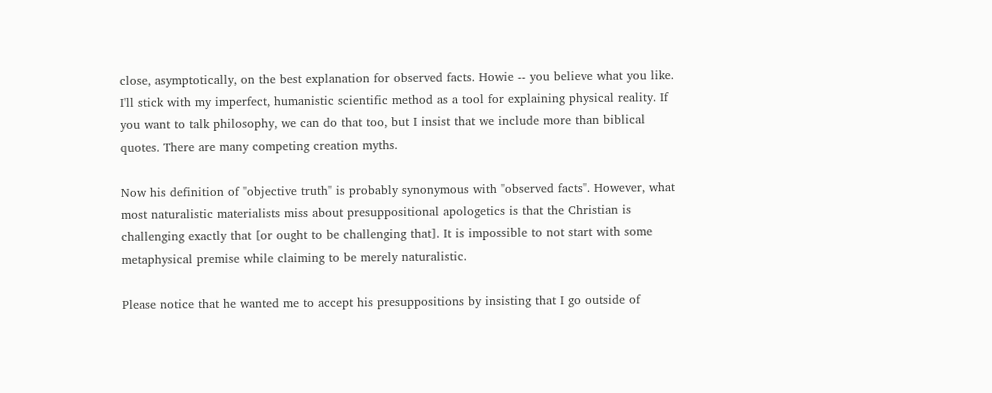close, asymptotically, on the best explanation for observed facts. Howie -- you believe what you like. I'll stick with my imperfect, humanistic scientific method as a tool for explaining physical reality. If you want to talk philosophy, we can do that too, but I insist that we include more than biblical quotes. There are many competing creation myths.

Now his definition of "objective truth" is probably synonymous with "observed facts". However, what most naturalistic materialists miss about presuppositional apologetics is that the Christian is challenging exactly that [or ought to be challenging that]. It is impossible to not start with some metaphysical premise while claiming to be merely naturalistic.

Please notice that he wanted me to accept his presuppositions by insisting that I go outside of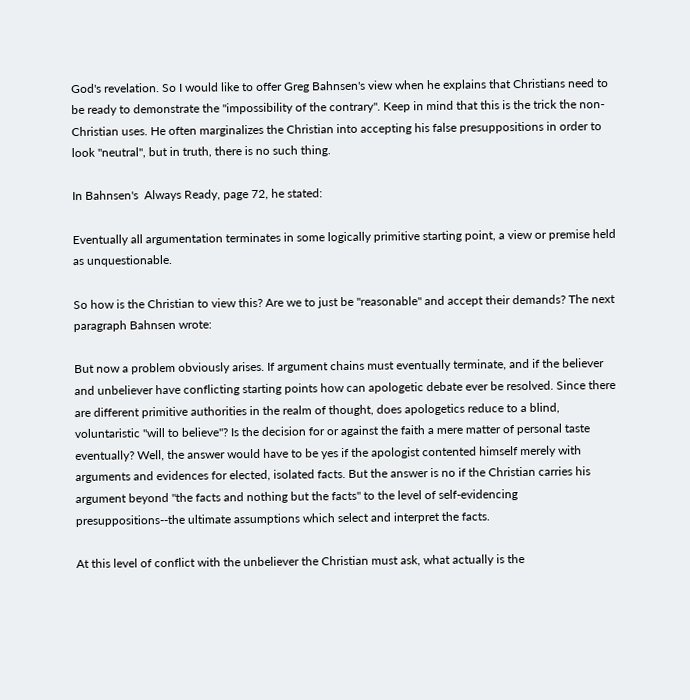God's revelation. So I would like to offer Greg Bahnsen's view when he explains that Christians need to be ready to demonstrate the "impossibility of the contrary". Keep in mind that this is the trick the non-Christian uses. He often marginalizes the Christian into accepting his false presuppositions in order to look "neutral", but in truth, there is no such thing.

In Bahnsen's  Always Ready, page 72, he stated:

Eventually all argumentation terminates in some logically primitive starting point, a view or premise held as unquestionable.

So how is the Christian to view this? Are we to just be "reasonable" and accept their demands? The next paragraph Bahnsen wrote:

But now a problem obviously arises. If argument chains must eventually terminate, and if the believer and unbeliever have conflicting starting points how can apologetic debate ever be resolved. Since there are different primitive authorities in the realm of thought, does apologetics reduce to a blind, voluntaristic "will to believe"? Is the decision for or against the faith a mere matter of personal taste eventually? Well, the answer would have to be yes if the apologist contented himself merely with arguments and evidences for elected, isolated facts. But the answer is no if the Christian carries his argument beyond "the facts and nothing but the facts" to the level of self-evidencing presuppositions--the ultimate assumptions which select and interpret the facts.

At this level of conflict with the unbeliever the Christian must ask, what actually is the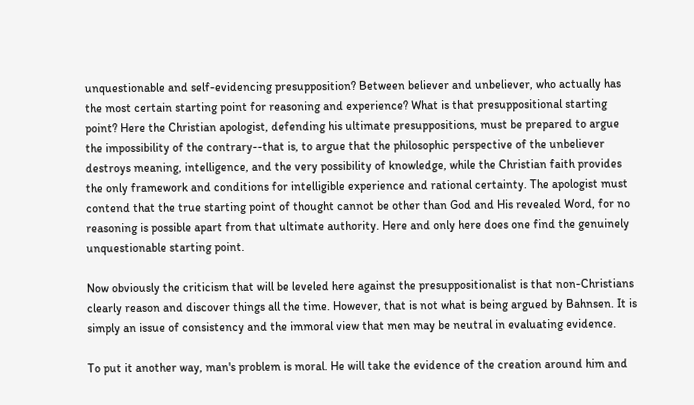unquestionable and self-evidencing presupposition? Between believer and unbeliever, who actually has the most certain starting point for reasoning and experience? What is that presuppositional starting point? Here the Christian apologist, defending his ultimate presuppositions, must be prepared to argue the impossibility of the contrary--that is, to argue that the philosophic perspective of the unbeliever destroys meaning, intelligence, and the very possibility of knowledge, while the Christian faith provides the only framework and conditions for intelligible experience and rational certainty. The apologist must contend that the true starting point of thought cannot be other than God and His revealed Word, for no reasoning is possible apart from that ultimate authority. Here and only here does one find the genuinely unquestionable starting point.

Now obviously the criticism that will be leveled here against the presuppositionalist is that non-Christians clearly reason and discover things all the time. However, that is not what is being argued by Bahnsen. It is simply an issue of consistency and the immoral view that men may be neutral in evaluating evidence.

To put it another way, man's problem is moral. He will take the evidence of the creation around him and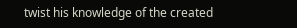twist his knowledge of the created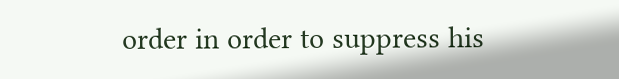order in order to suppress his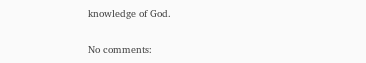knowledge of God.

No comments: